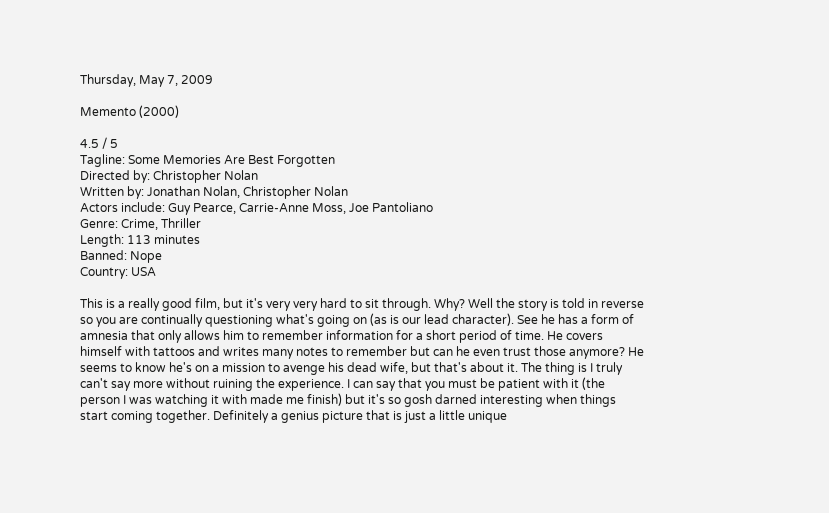Thursday, May 7, 2009

Memento (2000)

4.5 / 5
Tagline: Some Memories Are Best Forgotten
Directed by: Christopher Nolan
Written by: Jonathan Nolan, Christopher Nolan
Actors include: Guy Pearce, Carrie-Anne Moss, Joe Pantoliano
Genre: Crime, Thriller
Length: 113 minutes
Banned: Nope
Country: USA

This is a really good film, but it's very very hard to sit through. Why? Well the story is told in reverse so you are continually questioning what's going on (as is our lead character). See he has a form of amnesia that only allows him to remember information for a short period of time. He covers himself with tattoos and writes many notes to remember but can he even trust those anymore? He seems to know he's on a mission to avenge his dead wife, but that's about it. The thing is I truly can't say more without ruining the experience. I can say that you must be patient with it (the person I was watching it with made me finish) but it's so gosh darned interesting when things start coming together. Definitely a genius picture that is just a little unique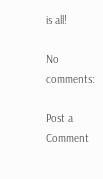is all!

No comments:

Post a Comment